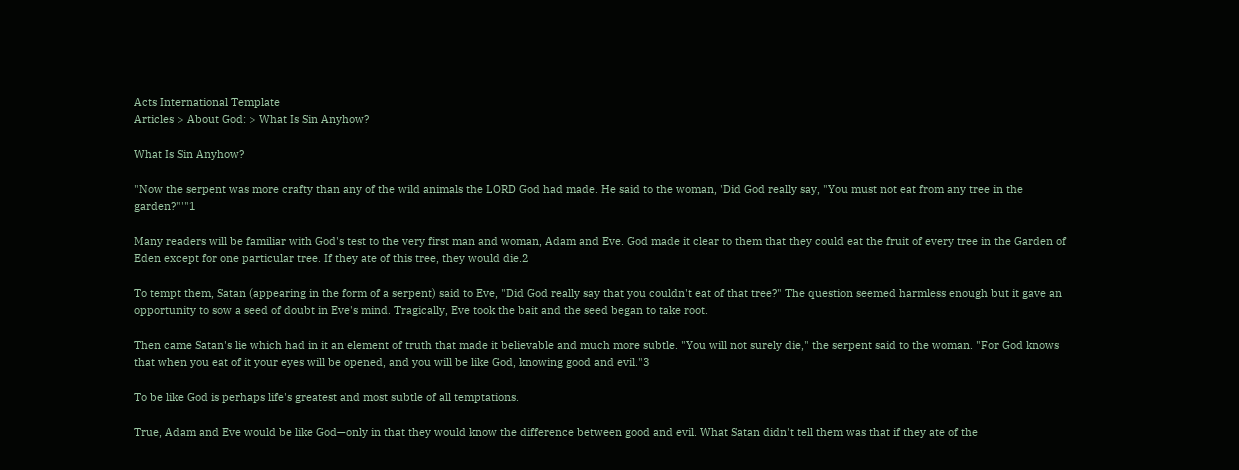Acts International Template
Articles > About God: > What Is Sin Anyhow?

What Is Sin Anyhow?

"Now the serpent was more crafty than any of the wild animals the LORD God had made. He said to the woman, 'Did God really say, "You must not eat from any tree in the garden?"'"1

Many readers will be familiar with God's test to the very first man and woman, Adam and Eve. God made it clear to them that they could eat the fruit of every tree in the Garden of Eden except for one particular tree. If they ate of this tree, they would die.2

To tempt them, Satan (appearing in the form of a serpent) said to Eve, "Did God really say that you couldn't eat of that tree?" The question seemed harmless enough but it gave an opportunity to sow a seed of doubt in Eve's mind. Tragically, Eve took the bait and the seed began to take root.

Then came Satan's lie which had in it an element of truth that made it believable and much more subtle. "You will not surely die," the serpent said to the woman. "For God knows that when you eat of it your eyes will be opened, and you will be like God, knowing good and evil."3

To be like God is perhaps life's greatest and most subtle of all temptations.

True, Adam and Eve would be like God—only in that they would know the difference between good and evil. What Satan didn't tell them was that if they ate of the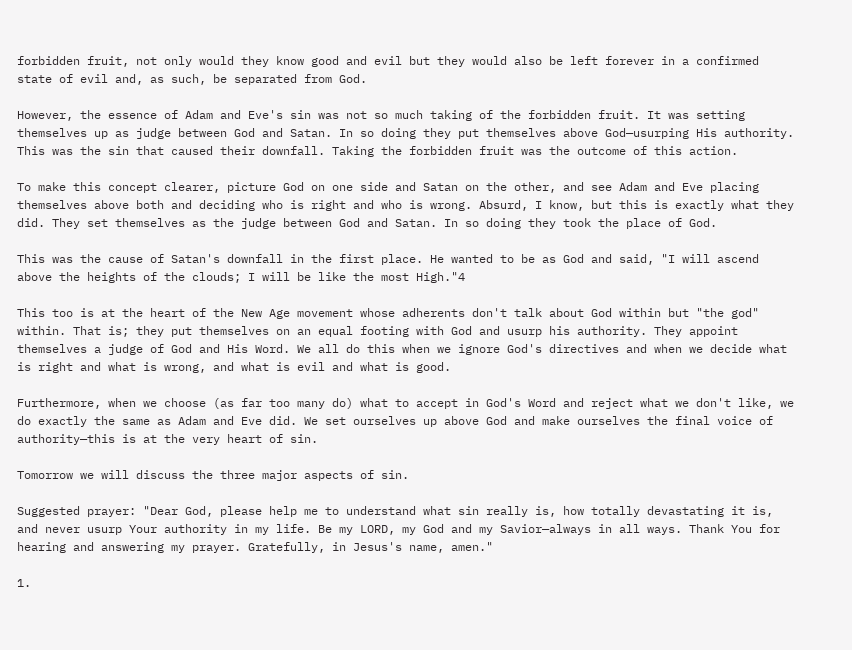forbidden fruit, not only would they know good and evil but they would also be left forever in a confirmed state of evil and, as such, be separated from God.

However, the essence of Adam and Eve's sin was not so much taking of the forbidden fruit. It was setting themselves up as judge between God and Satan. In so doing they put themselves above God—usurping His authority. This was the sin that caused their downfall. Taking the forbidden fruit was the outcome of this action.

To make this concept clearer, picture God on one side and Satan on the other, and see Adam and Eve placing themselves above both and deciding who is right and who is wrong. Absurd, I know, but this is exactly what they did. They set themselves as the judge between God and Satan. In so doing they took the place of God.

This was the cause of Satan's downfall in the first place. He wanted to be as God and said, "I will ascend above the heights of the clouds; I will be like the most High."4

This too is at the heart of the New Age movement whose adherents don't talk about God within but "the god" within. That is; they put themselves on an equal footing with God and usurp his authority. They appoint themselves a judge of God and His Word. We all do this when we ignore God's directives and when we decide what is right and what is wrong, and what is evil and what is good.

Furthermore, when we choose (as far too many do) what to accept in God's Word and reject what we don't like, we do exactly the same as Adam and Eve did. We set ourselves up above God and make ourselves the final voice of authority—this is at the very heart of sin.

Tomorrow we will discuss the three major aspects of sin.

Suggested prayer: "Dear God, please help me to understand what sin really is, how totally devastating it is, and never usurp Your authority in my life. Be my LORD, my God and my Savior—always in all ways. Thank You for hearing and answering my prayer. Gratefully, in Jesus's name, amen."

1.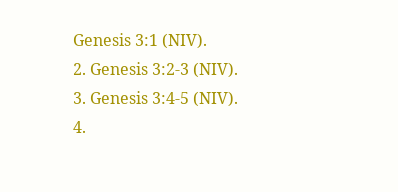Genesis 3:1 (NIV).
2. Genesis 3:2-3 (NIV).
3. Genesis 3:4-5 (NIV).
4.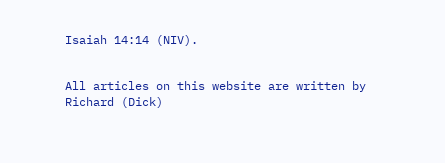Isaiah 14:14 (NIV).


All articles on this website are written by
Richard (Dick)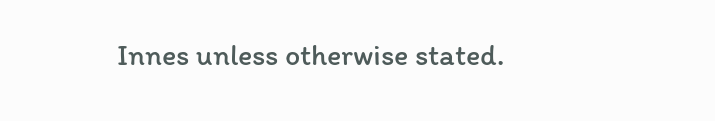Innes unless otherwise stated.